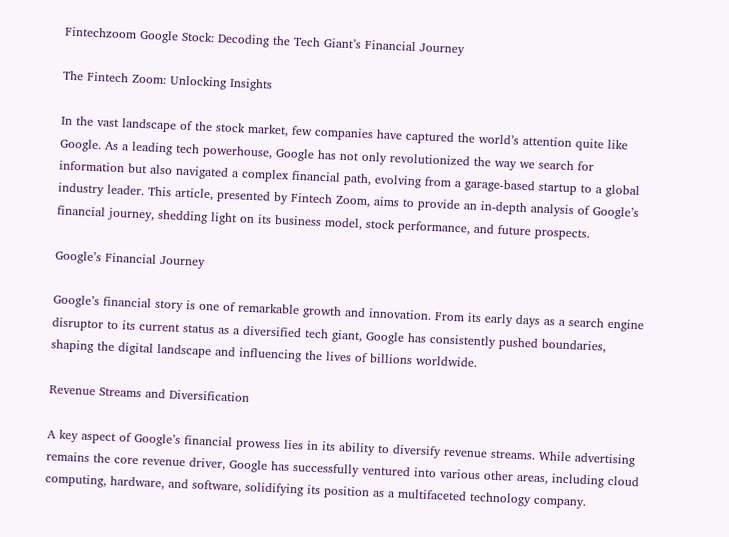Fintechzoom Google Stock: Decoding the Tech Giant’s Financial Journey

The Fintech Zoom: Unlocking Insights

In the vast landscape of the stock market, few companies have captured the world’s attention quite like Google. As a leading tech powerhouse, Google has not only revolutionized the way we search for information but also navigated a complex financial path, evolving from a garage-based startup to a global industry leader. This article, presented by Fintech Zoom, aims to provide an in-depth analysis of Google’s financial journey, shedding light on its business model, stock performance, and future prospects.

Google’s Financial Journey

Google’s financial story is one of remarkable growth and innovation. From its early days as a search engine disruptor to its current status as a diversified tech giant, Google has consistently pushed boundaries, shaping the digital landscape and influencing the lives of billions worldwide.

Revenue Streams and Diversification

A key aspect of Google’s financial prowess lies in its ability to diversify revenue streams. While advertising remains the core revenue driver, Google has successfully ventured into various other areas, including cloud computing, hardware, and software, solidifying its position as a multifaceted technology company.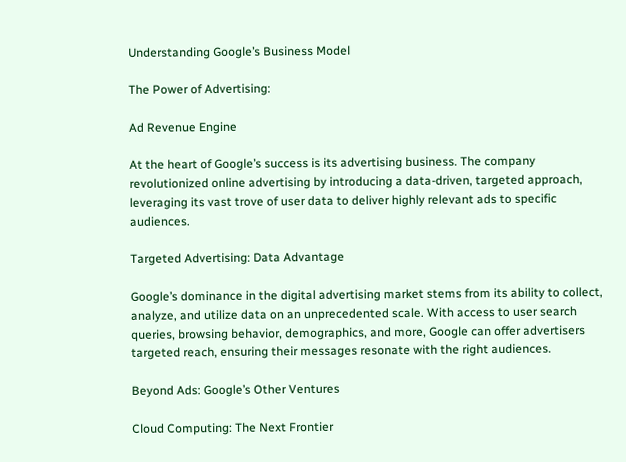Understanding Google’s Business Model

The Power of Advertising:

Ad Revenue Engine

At the heart of Google’s success is its advertising business. The company revolutionized online advertising by introducing a data-driven, targeted approach, leveraging its vast trove of user data to deliver highly relevant ads to specific audiences.

Targeted Advertising: Data Advantage

Google’s dominance in the digital advertising market stems from its ability to collect, analyze, and utilize data on an unprecedented scale. With access to user search queries, browsing behavior, demographics, and more, Google can offer advertisers targeted reach, ensuring their messages resonate with the right audiences.

Beyond Ads: Google’s Other Ventures

Cloud Computing: The Next Frontier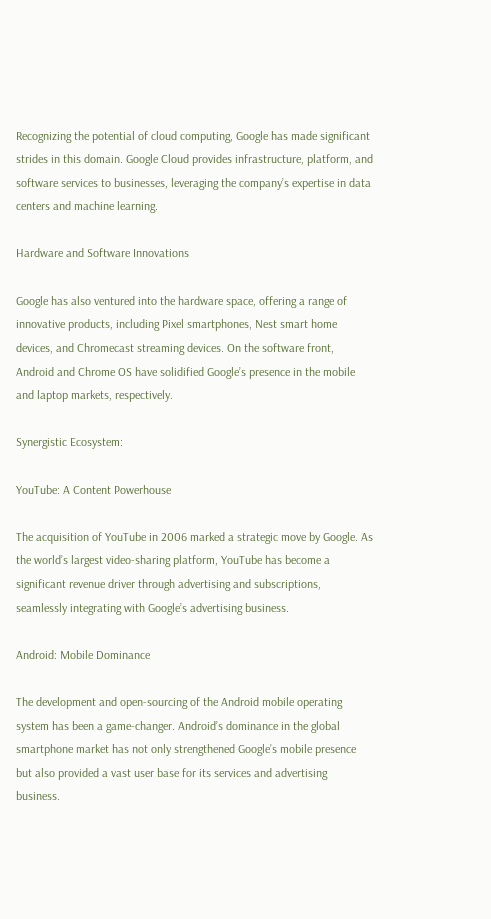Recognizing the potential of cloud computing, Google has made significant strides in this domain. Google Cloud provides infrastructure, platform, and software services to businesses, leveraging the company’s expertise in data centers and machine learning.

Hardware and Software Innovations

Google has also ventured into the hardware space, offering a range of innovative products, including Pixel smartphones, Nest smart home devices, and Chromecast streaming devices. On the software front, Android and Chrome OS have solidified Google’s presence in the mobile and laptop markets, respectively.

Synergistic Ecosystem:

YouTube: A Content Powerhouse

The acquisition of YouTube in 2006 marked a strategic move by Google. As the world’s largest video-sharing platform, YouTube has become a significant revenue driver through advertising and subscriptions, seamlessly integrating with Google’s advertising business.

Android: Mobile Dominance

The development and open-sourcing of the Android mobile operating system has been a game-changer. Android’s dominance in the global smartphone market has not only strengthened Google’s mobile presence but also provided a vast user base for its services and advertising business.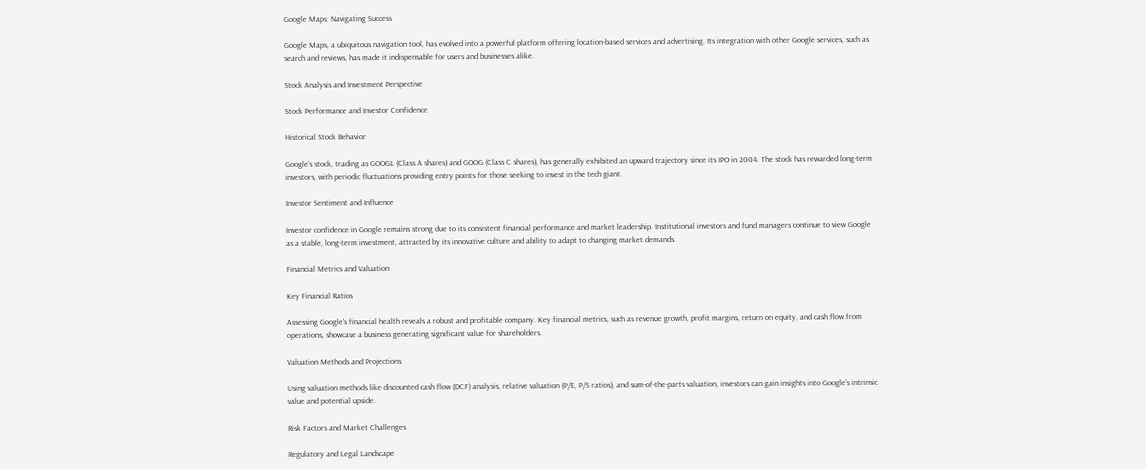Google Maps: Navigating Success

Google Maps, a ubiquitous navigation tool, has evolved into a powerful platform offering location-based services and advertising. Its integration with other Google services, such as search and reviews, has made it indispensable for users and businesses alike.

Stock Analysis and Investment Perspective

Stock Performance and Investor Confidence

Historical Stock Behavior

Google’s stock, trading as GOOGL (Class A shares) and GOOG (Class C shares), has generally exhibited an upward trajectory since its IPO in 2004. The stock has rewarded long-term investors, with periodic fluctuations providing entry points for those seeking to invest in the tech giant.

Investor Sentiment and Influence

Investor confidence in Google remains strong due to its consistent financial performance and market leadership. Institutional investors and fund managers continue to view Google as a stable, long-term investment, attracted by its innovative culture and ability to adapt to changing market demands.

Financial Metrics and Valuation

Key Financial Ratios

Assessing Google’s financial health reveals a robust and profitable company. Key financial metrics, such as revenue growth, profit margins, return on equity, and cash flow from operations, showcase a business generating significant value for shareholders.

Valuation Methods and Projections

Using valuation methods like discounted cash flow (DCF) analysis, relative valuation (P/E, P/S ratios), and sum-of-the-parts valuation, investors can gain insights into Google’s intrinsic value and potential upside.

Risk Factors and Market Challenges

Regulatory and Legal Landscape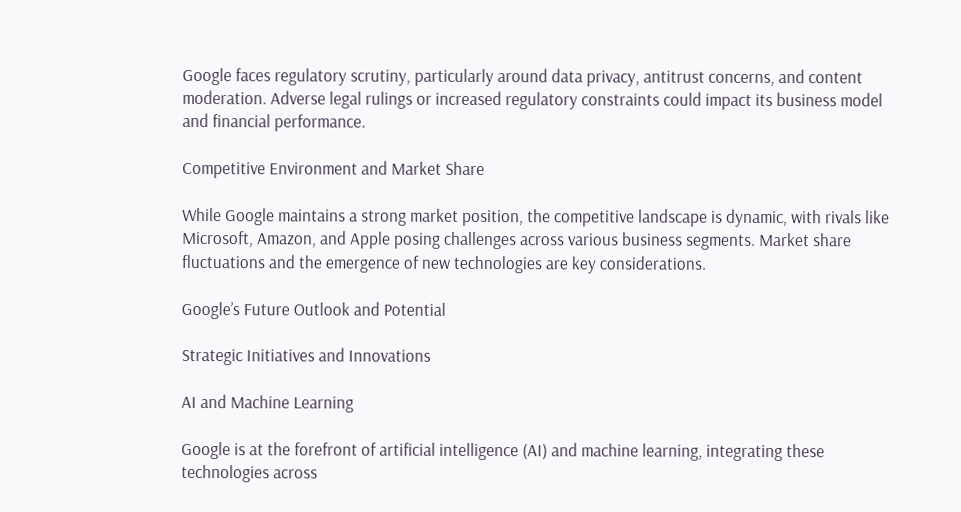Google faces regulatory scrutiny, particularly around data privacy, antitrust concerns, and content moderation. Adverse legal rulings or increased regulatory constraints could impact its business model and financial performance.

Competitive Environment and Market Share

While Google maintains a strong market position, the competitive landscape is dynamic, with rivals like Microsoft, Amazon, and Apple posing challenges across various business segments. Market share fluctuations and the emergence of new technologies are key considerations.

Google’s Future Outlook and Potential

Strategic Initiatives and Innovations

AI and Machine Learning

Google is at the forefront of artificial intelligence (AI) and machine learning, integrating these technologies across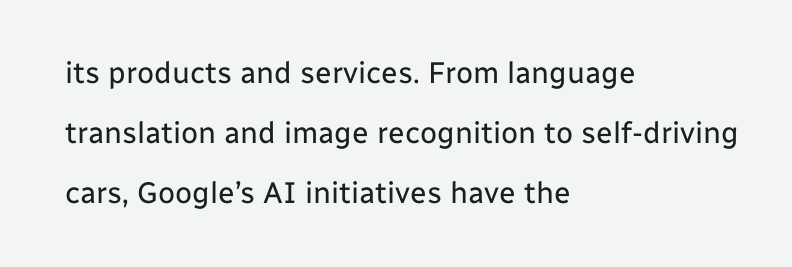its products and services. From language translation and image recognition to self-driving cars, Google’s AI initiatives have the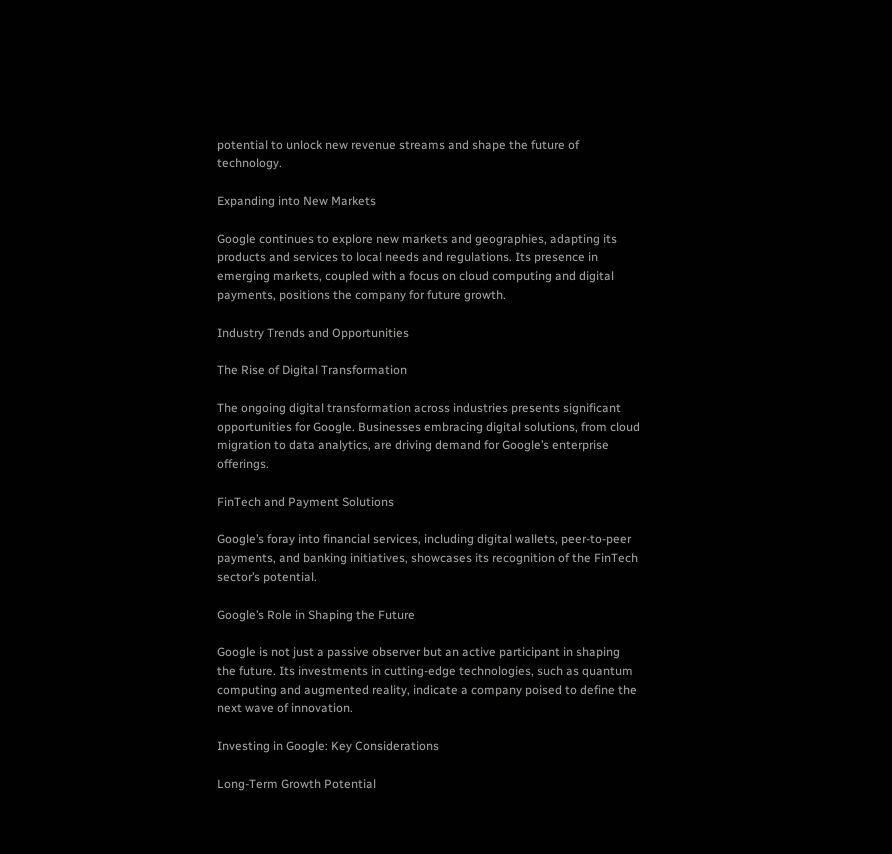potential to unlock new revenue streams and shape the future of technology.

Expanding into New Markets

Google continues to explore new markets and geographies, adapting its products and services to local needs and regulations. Its presence in emerging markets, coupled with a focus on cloud computing and digital payments, positions the company for future growth.

Industry Trends and Opportunities

The Rise of Digital Transformation

The ongoing digital transformation across industries presents significant opportunities for Google. Businesses embracing digital solutions, from cloud migration to data analytics, are driving demand for Google’s enterprise offerings.

FinTech and Payment Solutions

Google’s foray into financial services, including digital wallets, peer-to-peer payments, and banking initiatives, showcases its recognition of the FinTech sector’s potential.

Google’s Role in Shaping the Future

Google is not just a passive observer but an active participant in shaping the future. Its investments in cutting-edge technologies, such as quantum computing and augmented reality, indicate a company poised to define the next wave of innovation.

Investing in Google: Key Considerations

Long-Term Growth Potential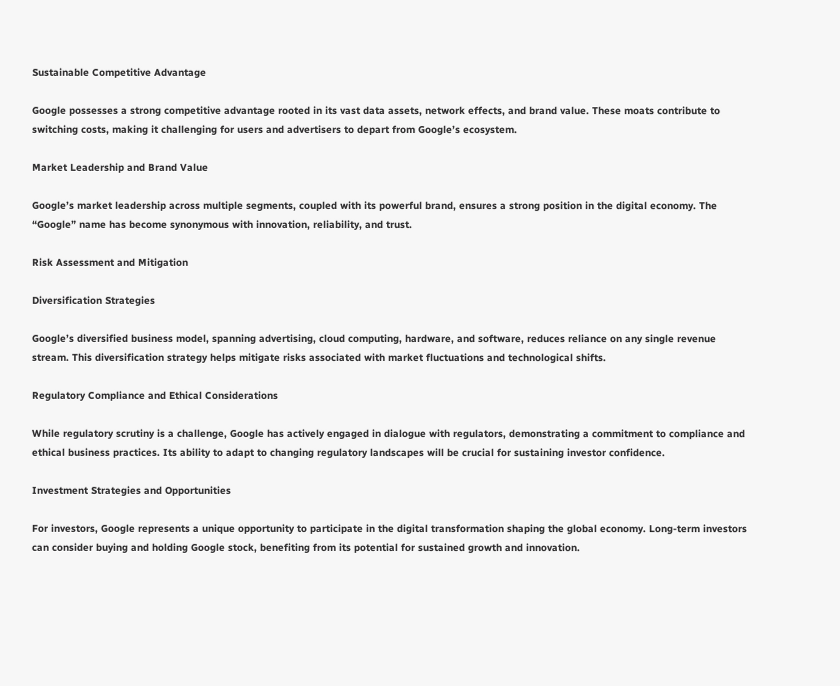Sustainable Competitive Advantage

Google possesses a strong competitive advantage rooted in its vast data assets, network effects, and brand value. These moats contribute to switching costs, making it challenging for users and advertisers to depart from Google’s ecosystem.

Market Leadership and Brand Value

Google’s market leadership across multiple segments, coupled with its powerful brand, ensures a strong position in the digital economy. The “Google” name has become synonymous with innovation, reliability, and trust.

Risk Assessment and Mitigation

Diversification Strategies

Google’s diversified business model, spanning advertising, cloud computing, hardware, and software, reduces reliance on any single revenue stream. This diversification strategy helps mitigate risks associated with market fluctuations and technological shifts.

Regulatory Compliance and Ethical Considerations

While regulatory scrutiny is a challenge, Google has actively engaged in dialogue with regulators, demonstrating a commitment to compliance and ethical business practices. Its ability to adapt to changing regulatory landscapes will be crucial for sustaining investor confidence.

Investment Strategies and Opportunities

For investors, Google represents a unique opportunity to participate in the digital transformation shaping the global economy. Long-term investors can consider buying and holding Google stock, benefiting from its potential for sustained growth and innovation.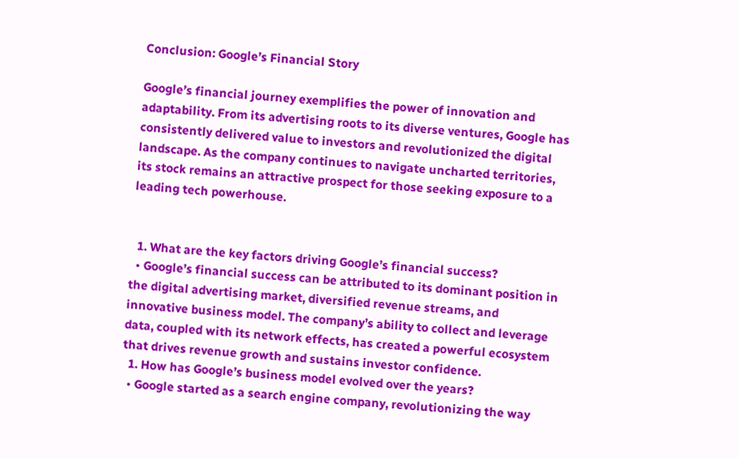Conclusion: Google’s Financial Story

Google’s financial journey exemplifies the power of innovation and adaptability. From its advertising roots to its diverse ventures, Google has consistently delivered value to investors and revolutionized the digital landscape. As the company continues to navigate uncharted territories, its stock remains an attractive prospect for those seeking exposure to a leading tech powerhouse.


  1. What are the key factors driving Google’s financial success?
  • Google’s financial success can be attributed to its dominant position in the digital advertising market, diversified revenue streams, and innovative business model. The company’s ability to collect and leverage data, coupled with its network effects, has created a powerful ecosystem that drives revenue growth and sustains investor confidence.
  1. How has Google’s business model evolved over the years?
  • Google started as a search engine company, revolutionizing the way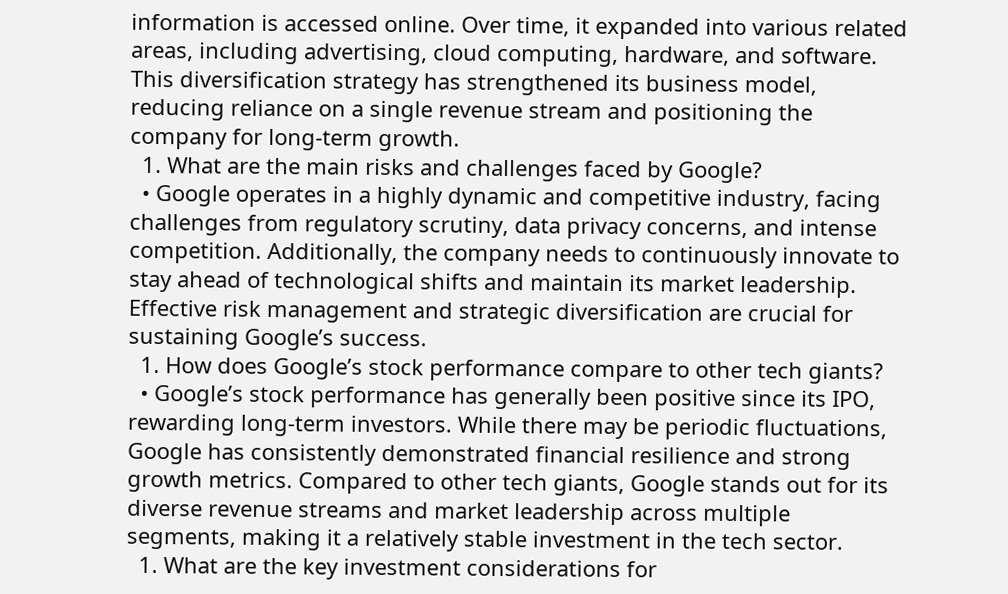information is accessed online. Over time, it expanded into various related areas, including advertising, cloud computing, hardware, and software. This diversification strategy has strengthened its business model, reducing reliance on a single revenue stream and positioning the company for long-term growth.
  1. What are the main risks and challenges faced by Google?
  • Google operates in a highly dynamic and competitive industry, facing challenges from regulatory scrutiny, data privacy concerns, and intense competition. Additionally, the company needs to continuously innovate to stay ahead of technological shifts and maintain its market leadership. Effective risk management and strategic diversification are crucial for sustaining Google’s success.
  1. How does Google’s stock performance compare to other tech giants?
  • Google’s stock performance has generally been positive since its IPO, rewarding long-term investors. While there may be periodic fluctuations, Google has consistently demonstrated financial resilience and strong growth metrics. Compared to other tech giants, Google stands out for its diverse revenue streams and market leadership across multiple segments, making it a relatively stable investment in the tech sector.
  1. What are the key investment considerations for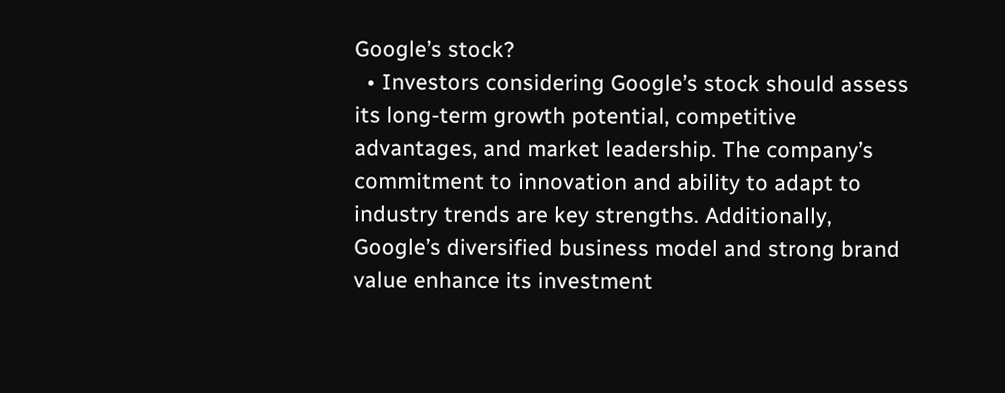Google’s stock?
  • Investors considering Google’s stock should assess its long-term growth potential, competitive advantages, and market leadership. The company’s commitment to innovation and ability to adapt to industry trends are key strengths. Additionally, Google’s diversified business model and strong brand value enhance its investment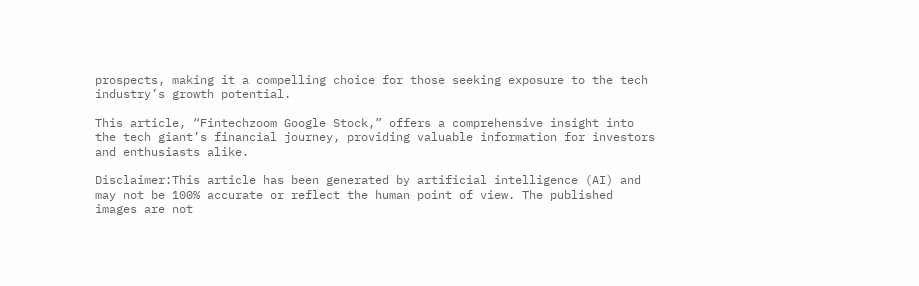prospects, making it a compelling choice for those seeking exposure to the tech industry’s growth potential.

This article, “Fintechzoom Google Stock,” offers a comprehensive insight into the tech giant’s financial journey, providing valuable information for investors and enthusiasts alike.

Disclaimer:This article has been generated by artificial intelligence (AI) and may not be 100% accurate or reflect the human point of view. The published images are not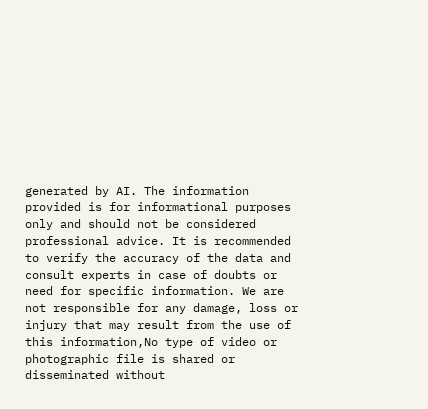generated by AI. The information provided is for informational purposes only and should not be considered professional advice. It is recommended to verify the accuracy of the data and consult experts in case of doubts or need for specific information. We are not responsible for any damage, loss or injury that may result from the use of this information,No type of video or photographic file is shared or disseminated without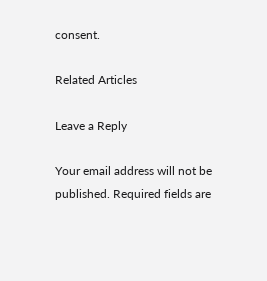consent.

Related Articles

Leave a Reply

Your email address will not be published. Required fields are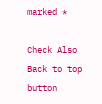marked *

Check Also
Back to top button